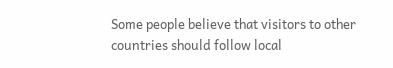Some people believe that visitors to other countries should follow local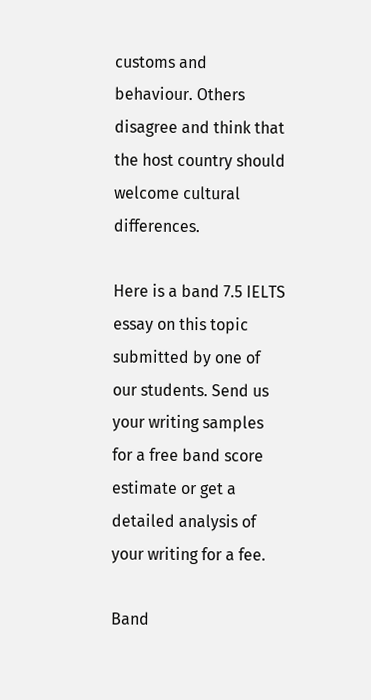customs and behaviour. Others disagree and think that the host country should welcome cultural differences.

Here is a band 7.5 IELTS essay on this topic submitted by one of our students. Send us your writing samples for a free band score estimate or get a detailed analysis of your writing for a fee.

Band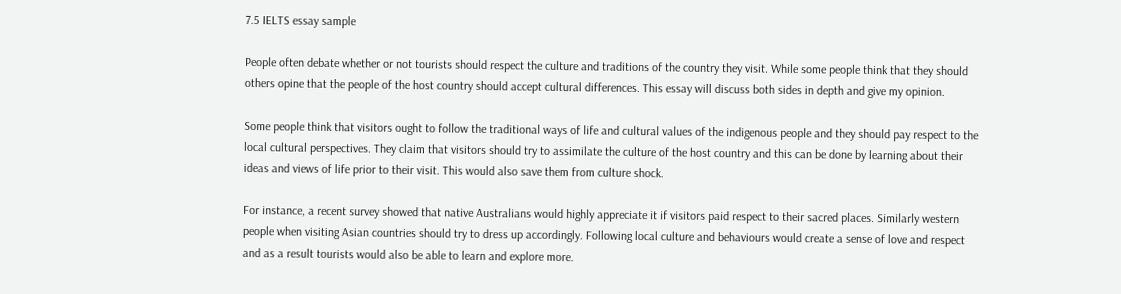7.5 IELTS essay sample

People often debate whether or not tourists should respect the culture and traditions of the country they visit. While some people think that they should others opine that the people of the host country should accept cultural differences. This essay will discuss both sides in depth and give my opinion.

Some people think that visitors ought to follow the traditional ways of life and cultural values of the indigenous people and they should pay respect to the local cultural perspectives. They claim that visitors should try to assimilate the culture of the host country and this can be done by learning about their ideas and views of life prior to their visit. This would also save them from culture shock.

For instance, a recent survey showed that native Australians would highly appreciate it if visitors paid respect to their sacred places. Similarly western people when visiting Asian countries should try to dress up accordingly. Following local culture and behaviours would create a sense of love and respect and as a result tourists would also be able to learn and explore more.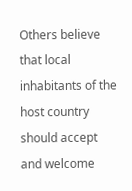Others believe that local inhabitants of the host country should accept and welcome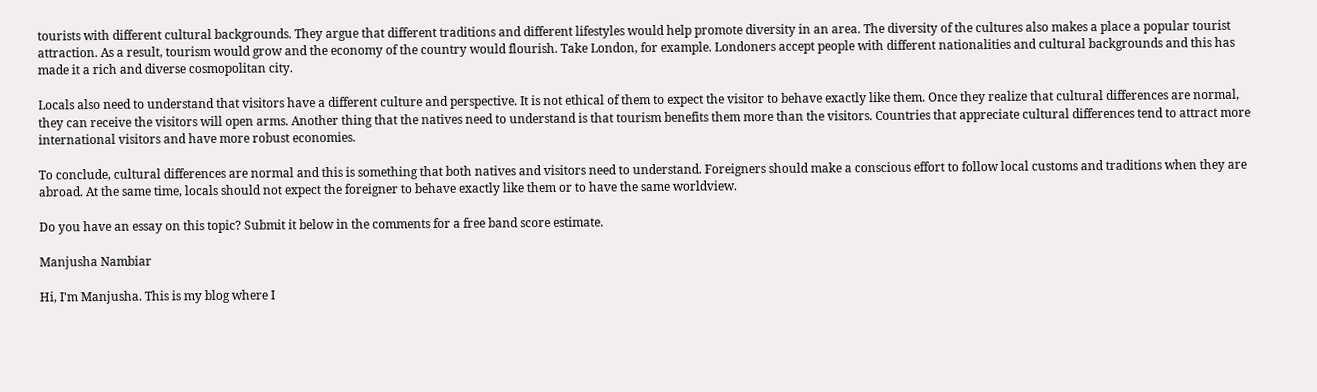tourists with different cultural backgrounds. They argue that different traditions and different lifestyles would help promote diversity in an area. The diversity of the cultures also makes a place a popular tourist attraction. As a result, tourism would grow and the economy of the country would flourish. Take London, for example. Londoners accept people with different nationalities and cultural backgrounds and this has made it a rich and diverse cosmopolitan city.

Locals also need to understand that visitors have a different culture and perspective. It is not ethical of them to expect the visitor to behave exactly like them. Once they realize that cultural differences are normal, they can receive the visitors will open arms. Another thing that the natives need to understand is that tourism benefits them more than the visitors. Countries that appreciate cultural differences tend to attract more international visitors and have more robust economies.

To conclude, cultural differences are normal and this is something that both natives and visitors need to understand. Foreigners should make a conscious effort to follow local customs and traditions when they are abroad. At the same time, locals should not expect the foreigner to behave exactly like them or to have the same worldview.

Do you have an essay on this topic? Submit it below in the comments for a free band score estimate.

Manjusha Nambiar

Hi, I'm Manjusha. This is my blog where I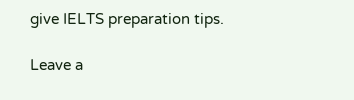give IELTS preparation tips.

Leave a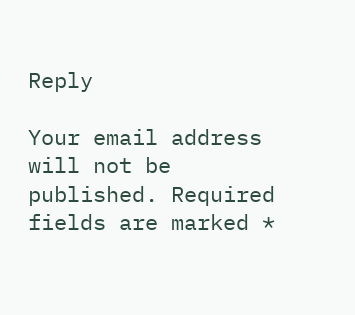Reply

Your email address will not be published. Required fields are marked *